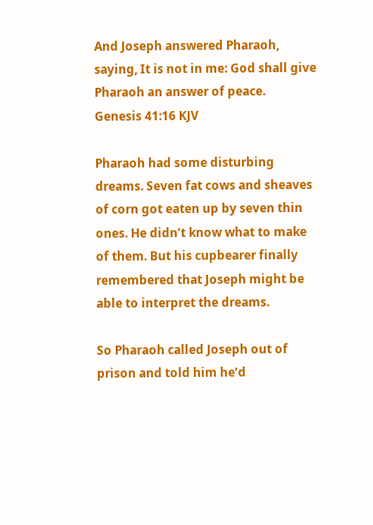And Joseph answered Pharaoh, saying, It is not in me: God shall give Pharaoh an answer of peace.
Genesis 41:16 KJV

Pharaoh had some disturbing dreams. Seven fat cows and sheaves of corn got eaten up by seven thin ones. He didn’t know what to make of them. But his cupbearer finally remembered that Joseph might be able to interpret the dreams.

So Pharaoh called Joseph out of prison and told him he’d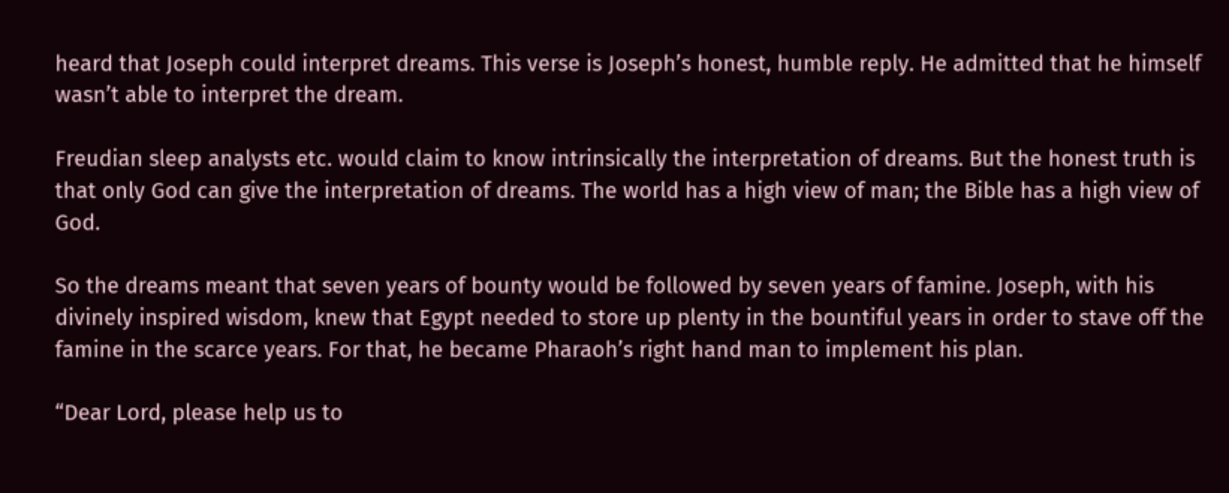heard that Joseph could interpret dreams. This verse is Joseph’s honest, humble reply. He admitted that he himself wasn’t able to interpret the dream.

Freudian sleep analysts etc. would claim to know intrinsically the interpretation of dreams. But the honest truth is that only God can give the interpretation of dreams. The world has a high view of man; the Bible has a high view of God.

So the dreams meant that seven years of bounty would be followed by seven years of famine. Joseph, with his divinely inspired wisdom, knew that Egypt needed to store up plenty in the bountiful years in order to stave off the famine in the scarce years. For that, he became Pharaoh’s right hand man to implement his plan.

“Dear Lord, please help us to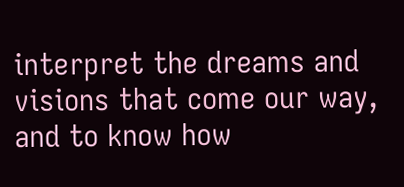interpret the dreams and visions that come our way, and to know how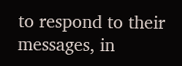to respond to their messages, in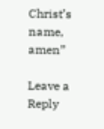Christ’s name, amen”

Leave a Reply